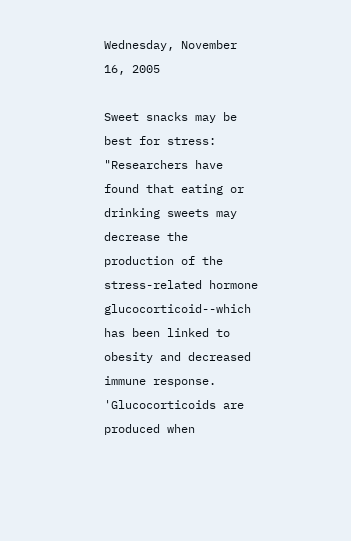Wednesday, November 16, 2005

Sweet snacks may be best for stress:
"Researchers have found that eating or drinking sweets may decrease the production of the stress-related hormone glucocorticoid--which has been linked to obesity and decreased immune response. 'Glucocorticoids are produced when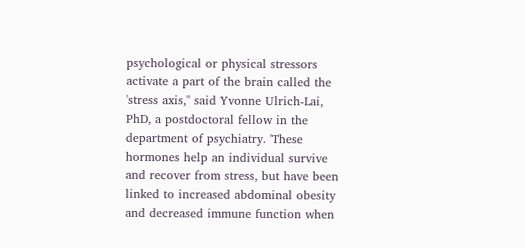psychological or physical stressors activate a part of the brain called the 'stress axis,'' said Yvonne Ulrich-Lai, PhD, a postdoctoral fellow in the department of psychiatry. 'These hormones help an individual survive and recover from stress, but have been linked to increased abdominal obesity and decreased immune function when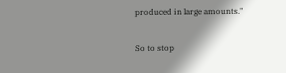produced in large amounts."

So to stop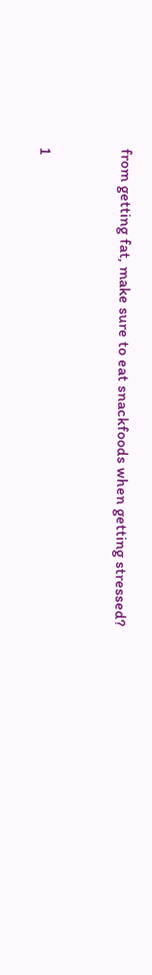from getting fat, make sure to eat snackfoods when getting stressed?


1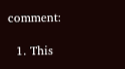comment:

  1. This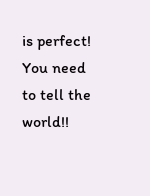is perfect! You need to tell the world!!